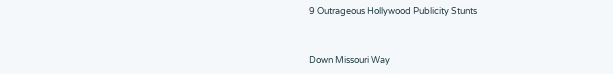9 Outrageous Hollywood Publicity Stunts


Down Missouri Way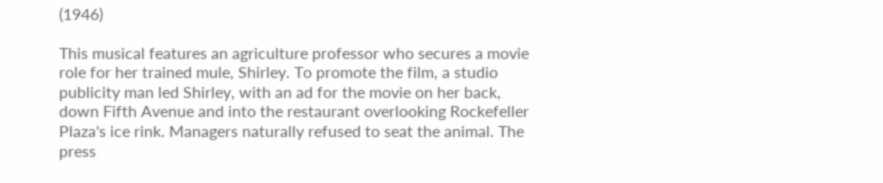(1946)

This musical features an agriculture professor who secures a movie role for her trained mule, Shirley. To promote the film, a studio publicity man led Shirley, with an ad for the movie on her back, down Fifth Avenue and into the restaurant overlooking Rockefeller Plaza's ice rink. Managers naturally refused to seat the animal. The press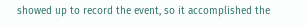showed up to record the event, so it accomplished the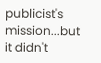publicist's mission...but it didn't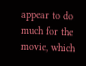appear to do much for the movie, which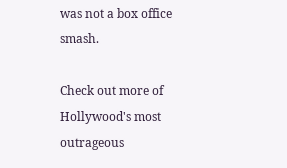was not a box office smash.

Check out more of Hollywood's most outrageous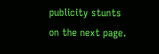publicity stunts on the next page.